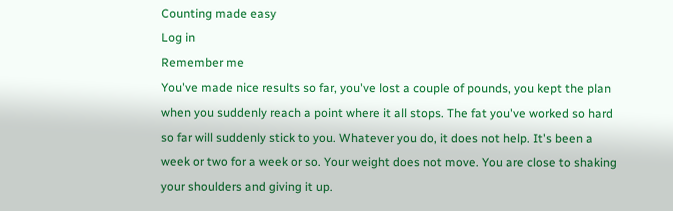Counting made easy
Log in
Remember me
You've made nice results so far, you've lost a couple of pounds, you kept the plan when you suddenly reach a point where it all stops. The fat you've worked so hard so far will suddenly stick to you. Whatever you do, it does not help. It's been a week or two for a week or so. Your weight does not move. You are close to shaking your shoulders and giving it up.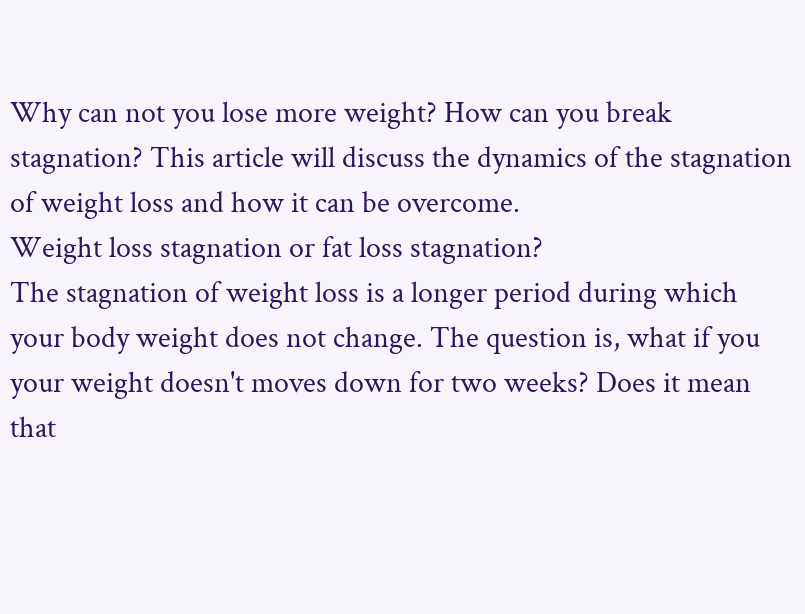Why can not you lose more weight? How can you break stagnation? This article will discuss the dynamics of the stagnation of weight loss and how it can be overcome.
Weight loss stagnation or fat loss stagnation?
The stagnation of weight loss is a longer period during which your body weight does not change. The question is, what if you your weight doesn't moves down for two weeks? Does it mean that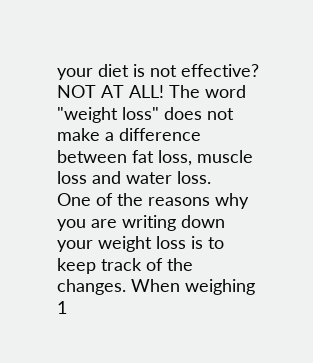your diet is not effective? NOT AT ALL! The word "weight loss" does not make a difference between fat loss, muscle loss and water loss.
One of the reasons why you are writing down your weight loss is to keep track of the changes. When weighing 1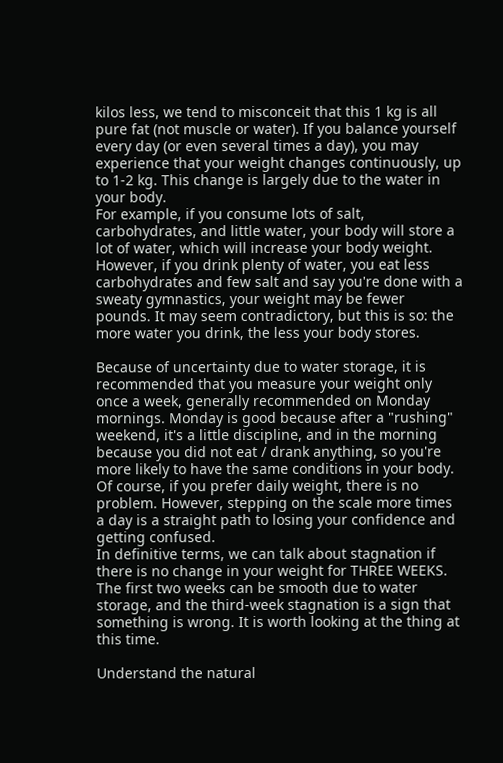kilos less, we tend to misconceit that this 1 kg is all pure fat (not muscle or water). If you balance yourself every day (or even several times a day), you may experience that your weight changes continuously, up to 1-2 kg. This change is largely due to the water in your body.
For example, if you consume lots of salt, carbohydrates, and little water, your body will store a lot of water, which will increase your body weight. However, if you drink plenty of water, you eat less carbohydrates and few salt and say you're done with a sweaty gymnastics, your weight may be fewer pounds. It may seem contradictory, but this is so: the more water you drink, the less your body stores.

Because of uncertainty due to water storage, it is recommended that you measure your weight only once a week, generally recommended on Monday mornings. Monday is good because after a "rushing" weekend, it's a little discipline, and in the morning because you did not eat / drank anything, so you're more likely to have the same conditions in your body. Of course, if you prefer daily weight, there is no problem. However, stepping on the scale more times a day is a straight path to losing your confidence and getting confused.
In definitive terms, we can talk about stagnation if there is no change in your weight for THREE WEEKS. The first two weeks can be smooth due to water storage, and the third-week stagnation is a sign that something is wrong. It is worth looking at the thing at this time.

Understand the natural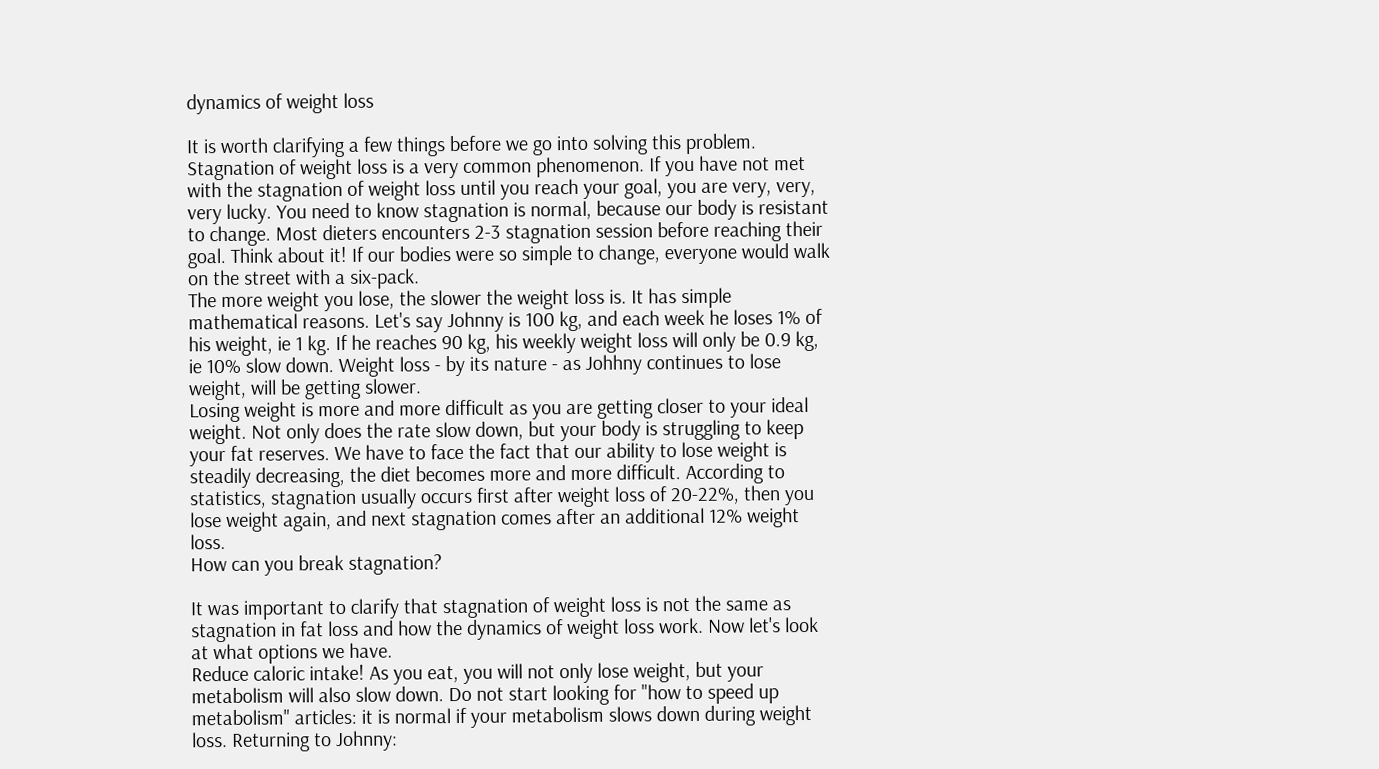dynamics of weight loss

It is worth clarifying a few things before we go into solving this problem.
Stagnation of weight loss is a very common phenomenon. If you have not met with the stagnation of weight loss until you reach your goal, you are very, very, very lucky. You need to know stagnation is normal, because our body is resistant to change. Most dieters encounters 2-3 stagnation session before reaching their goal. Think about it! If our bodies were so simple to change, everyone would walk on the street with a six-pack.
The more weight you lose, the slower the weight loss is. It has simple mathematical reasons. Let's say Johnny is 100 kg, and each week he loses 1% of his weight, ie 1 kg. If he reaches 90 kg, his weekly weight loss will only be 0.9 kg, ie 10% slow down. Weight loss - by its nature - as Johhny continues to lose weight, will be getting slower.
Losing weight is more and more difficult as you are getting closer to your ideal weight. Not only does the rate slow down, but your body is struggling to keep your fat reserves. We have to face the fact that our ability to lose weight is steadily decreasing, the diet becomes more and more difficult. According to statistics, stagnation usually occurs first after weight loss of 20-22%, then you lose weight again, and next stagnation comes after an additional 12% weight loss.
How can you break stagnation?

It was important to clarify that stagnation of weight loss is not the same as stagnation in fat loss and how the dynamics of weight loss work. Now let's look at what options we have.
Reduce caloric intake! As you eat, you will not only lose weight, but your metabolism will also slow down. Do not start looking for "how to speed up metabolism" articles: it is normal if your metabolism slows down during weight loss. Returning to Johnny: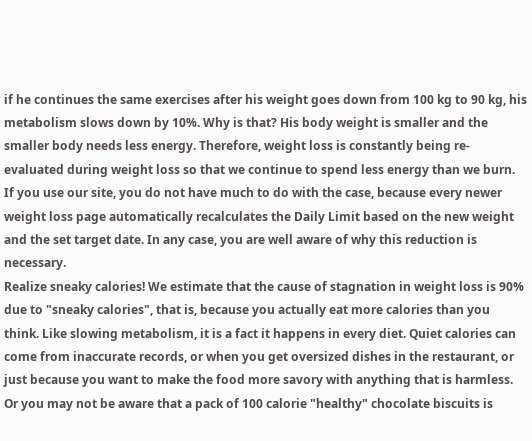if he continues the same exercises after his weight goes down from 100 kg to 90 kg, his metabolism slows down by 10%. Why is that? His body weight is smaller and the smaller body needs less energy. Therefore, weight loss is constantly being re-evaluated during weight loss so that we continue to spend less energy than we burn. If you use our site, you do not have much to do with the case, because every newer weight loss page automatically recalculates the Daily Limit based on the new weight and the set target date. In any case, you are well aware of why this reduction is necessary.
Realize sneaky calories! We estimate that the cause of stagnation in weight loss is 90% due to "sneaky calories", that is, because you actually eat more calories than you think. Like slowing metabolism, it is a fact it happens in every diet. Quiet calories can come from inaccurate records, or when you get oversized dishes in the restaurant, or just because you want to make the food more savory with anything that is harmless. Or you may not be aware that a pack of 100 calorie "healthy" chocolate biscuits is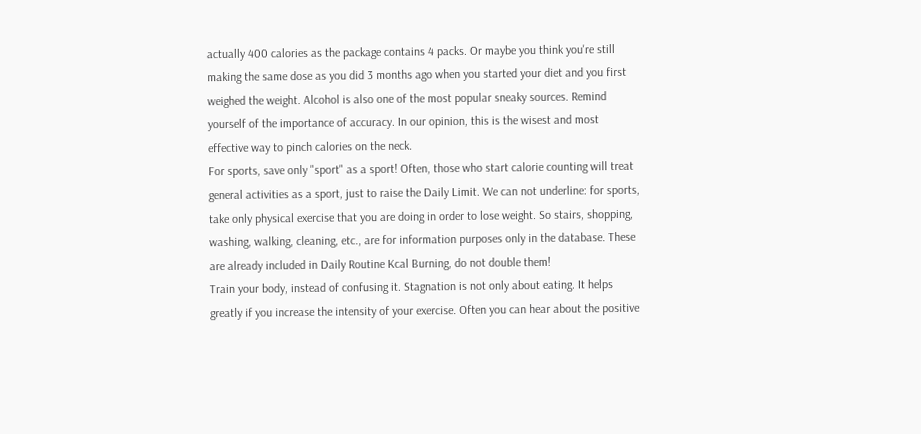actually 400 calories as the package contains 4 packs. Or maybe you think you're still making the same dose as you did 3 months ago when you started your diet and you first weighed the weight. Alcohol is also one of the most popular sneaky sources. Remind yourself of the importance of accuracy. In our opinion, this is the wisest and most effective way to pinch calories on the neck.
For sports, save only "sport" as a sport! Often, those who start calorie counting will treat general activities as a sport, just to raise the Daily Limit. We can not underline: for sports, take only physical exercise that you are doing in order to lose weight. So stairs, shopping, washing, walking, cleaning, etc., are for information purposes only in the database. These are already included in Daily Routine Kcal Burning, do not double them!
Train your body, instead of confusing it. Stagnation is not only about eating. It helps greatly if you increase the intensity of your exercise. Often you can hear about the positive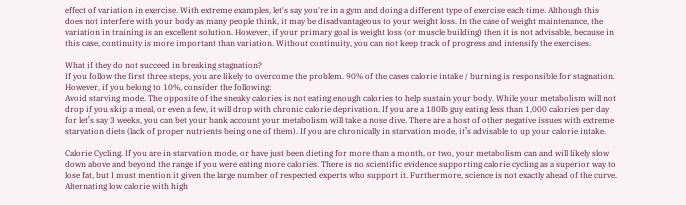effect of variation in exercise. With extreme examples, let's say you're in a gym and doing a different type of exercise each time. Although this does not interfere with your body as many people think, it may be disadvantageous to your weight loss. In the case of weight maintenance, the variation in training is an excellent solution. However, if your primary goal is weight loss (or muscle building) then it is not advisable, because in this case, continuity is more important than variation. Without continuity, you can not keep track of progress and intensify the exercises.

What if they do not succeed in breaking stagnation?
If you follow the first three steps, you are likely to overcome the problem. 90% of the cases calorie intake / burning is responsible for stagnation. However, if you belong to 10%, consider the following:
Avoid starving mode. The opposite of the sneaky calories is not eating enough calories to help sustain your body. While your metabolism will not drop if you skip a meal, or even a few, it will drop with chronic calorie deprivation. If you are a 180lb guy eating less than 1,000 calories per day for let’s say 3 weeks, you can bet your bank account your metabolism will take a nose dive. There are a host of other negative issues with extreme starvation diets (lack of proper nutrients being one of them). If you are chronically in starvation mode, it’s advisable to up your calorie intake.

Calorie Cycling. If you are in starvation mode, or have just been dieting for more than a month, or two, your metabolism can and will likely slow down above and beyond the range if you were eating more calories. There is no scientific evidence supporting calorie cycling as a superior way to lose fat, but I must mention it given the large number of respected experts who support it. Furthermore, science is not exactly ahead of the curve. Alternating low calorie with high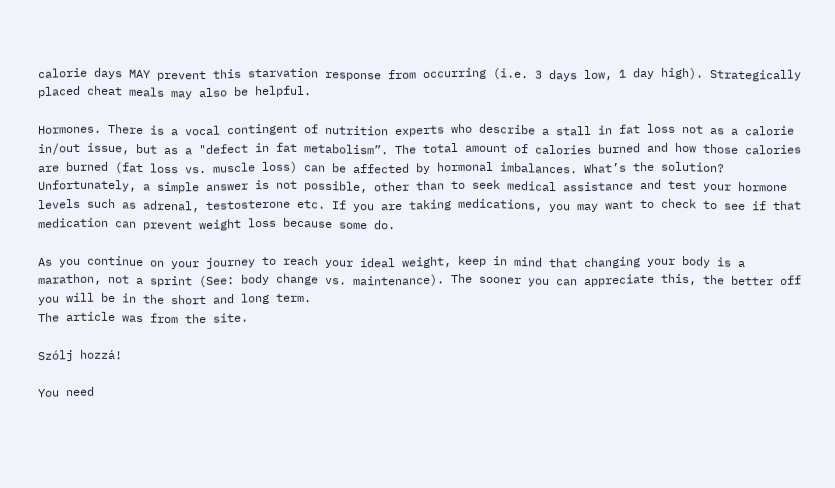calorie days MAY prevent this starvation response from occurring (i.e. 3 days low, 1 day high). Strategically placed cheat meals may also be helpful.

Hormones. There is a vocal contingent of nutrition experts who describe a stall in fat loss not as a calorie in/out issue, but as a "defect in fat metabolism”. The total amount of calories burned and how those calories are burned (fat loss vs. muscle loss) can be affected by hormonal imbalances. What’s the solution? Unfortunately, a simple answer is not possible, other than to seek medical assistance and test your hormone levels such as adrenal, testosterone etc. If you are taking medications, you may want to check to see if that medication can prevent weight loss because some do.

As you continue on your journey to reach your ideal weight, keep in mind that changing your body is a marathon, not a sprint (See: body change vs. maintenance). The sooner you can appreciate this, the better off you will be in the short and long term.
The article was from the site.

Szólj hozzá!

You need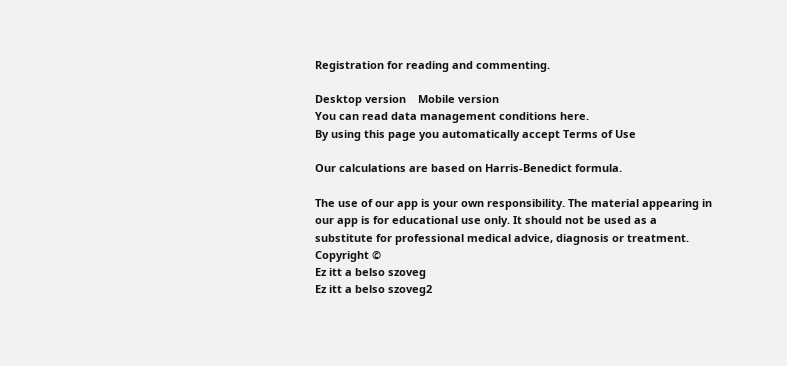Registration for reading and commenting.

Desktop version    Mobile version
You can read data management conditions here.
By using this page you automatically accept Terms of Use

Our calculations are based on Harris-Benedict formula.

The use of our app is your own responsibility. The material appearing in our app is for educational use only. It should not be used as a substitute for professional medical advice, diagnosis or treatment.
Copyright ©
Ez itt a belso szoveg
Ez itt a belso szoveg2